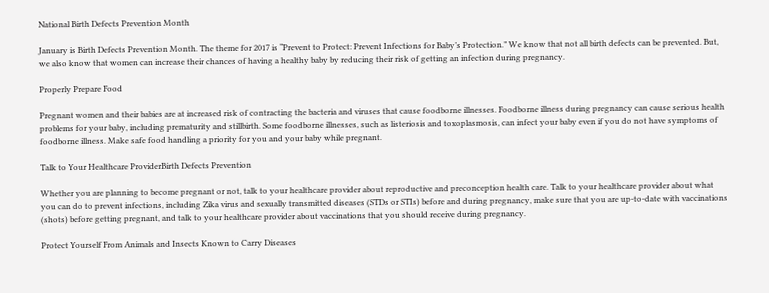National Birth Defects Prevention Month

January is Birth Defects Prevention Month. The theme for 2017 is “Prevent to Protect: Prevent Infections for Baby’s Protection.” We know that not all birth defects can be prevented. But, we also know that women can increase their chances of having a healthy baby by reducing their risk of getting an infection during pregnancy.

Properly Prepare Food

Pregnant women and their babies are at increased risk of contracting the bacteria and viruses that cause foodborne illnesses. Foodborne illness during pregnancy can cause serious health problems for your baby, including prematurity and stillbirth. Some foodborne illnesses, such as listeriosis and toxoplasmosis, can infect your baby even if you do not have symptoms of foodborne illness. Make safe food handling a priority for you and your baby while pregnant.

Talk to Your Healthcare ProviderBirth Defects Prevention

Whether you are planning to become pregnant or not, talk to your healthcare provider about reproductive and preconception health care. Talk to your healthcare provider about what you can do to prevent infections, including Zika virus and sexually transmitted diseases (STDs or STIs) before and during pregnancy, make sure that you are up-to-date with vaccinations (shots) before getting pregnant, and talk to your healthcare provider about vaccinations that you should receive during pregnancy.

Protect Yourself From Animals and Insects Known to Carry Diseases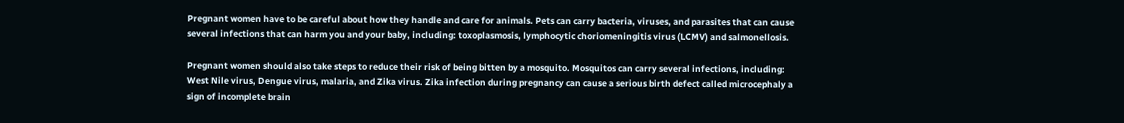Pregnant women have to be careful about how they handle and care for animals. Pets can carry bacteria, viruses, and parasites that can cause several infections that can harm you and your baby, including: toxoplasmosis, lymphocytic choriomeningitis virus (LCMV) and salmonellosis.

Pregnant women should also take steps to reduce their risk of being bitten by a mosquito. Mosquitos can carry several infections, including: West Nile virus, Dengue virus, malaria, and Zika virus. Zika infection during pregnancy can cause a serious birth defect called microcephaly a sign of incomplete brain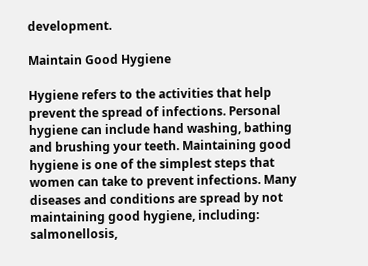development.

Maintain Good Hygiene

Hygiene refers to the activities that help prevent the spread of infections. Personal hygiene can include hand washing, bathing and brushing your teeth. Maintaining good hygiene is one of the simplest steps that women can take to prevent infections. Many diseases and conditions are spread by not maintaining good hygiene, including: salmonellosis,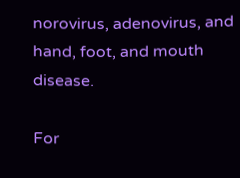norovirus, adenovirus, and hand, foot, and mouth disease.

For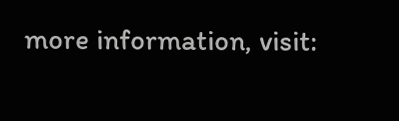more information, visit: